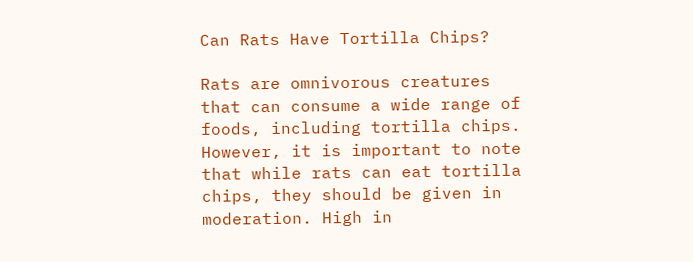Can Rats Have Tortilla Chips?

Rats are omnivorous creatures that can consume a wide range of foods, including tortilla chips. However, it is important to note that while rats can eat tortilla chips, they should be given in moderation. High in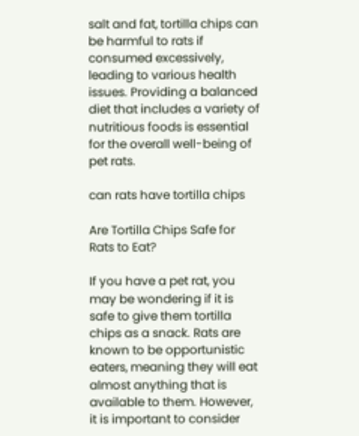salt and fat, tortilla chips can be harmful to rats if consumed excessively, leading to various health issues. Providing a balanced diet that includes a variety of nutritious foods is essential for the overall well-being of pet rats.

can rats have tortilla chips

Are Tortilla Chips Safe for Rats to Eat?

If you have a pet rat, you may be wondering if it is safe to give them tortilla chips as a snack. Rats are known to be opportunistic eaters, meaning they will eat almost anything that is available to them. However, it is important to consider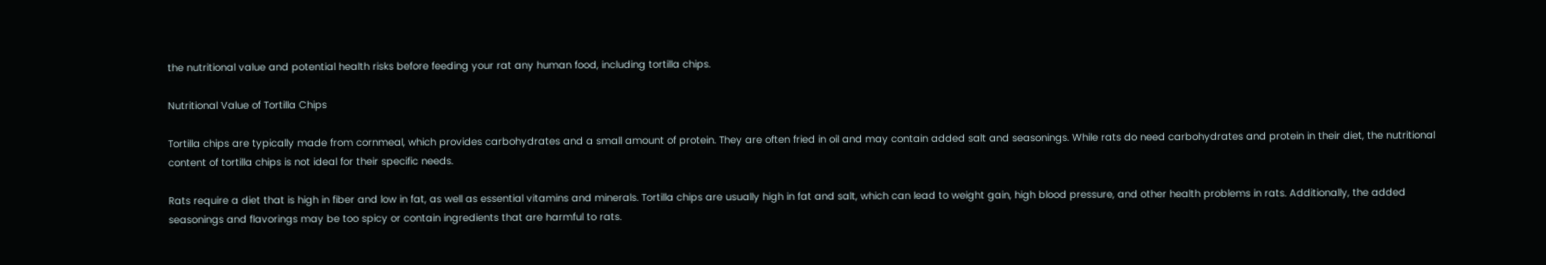the nutritional value and potential health risks before feeding your rat any human food, including tortilla chips.

Nutritional Value of Tortilla Chips

Tortilla chips are typically made from cornmeal, which provides carbohydrates and a small amount of protein. They are often fried in oil and may contain added salt and seasonings. While rats do need carbohydrates and protein in their diet, the nutritional content of tortilla chips is not ideal for their specific needs.

Rats require a diet that is high in fiber and low in fat, as well as essential vitamins and minerals. Tortilla chips are usually high in fat and salt, which can lead to weight gain, high blood pressure, and other health problems in rats. Additionally, the added seasonings and flavorings may be too spicy or contain ingredients that are harmful to rats.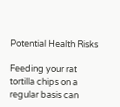Potential Health Risks

Feeding your rat tortilla chips on a regular basis can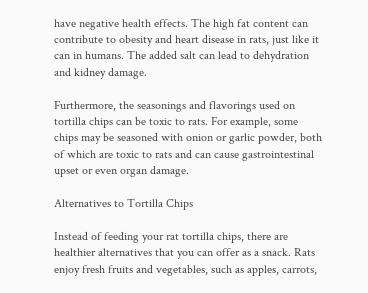have negative health effects. The high fat content can contribute to obesity and heart disease in rats, just like it can in humans. The added salt can lead to dehydration and kidney damage.

Furthermore, the seasonings and flavorings used on tortilla chips can be toxic to rats. For example, some chips may be seasoned with onion or garlic powder, both of which are toxic to rats and can cause gastrointestinal upset or even organ damage.

Alternatives to Tortilla Chips

Instead of feeding your rat tortilla chips, there are healthier alternatives that you can offer as a snack. Rats enjoy fresh fruits and vegetables, such as apples, carrots,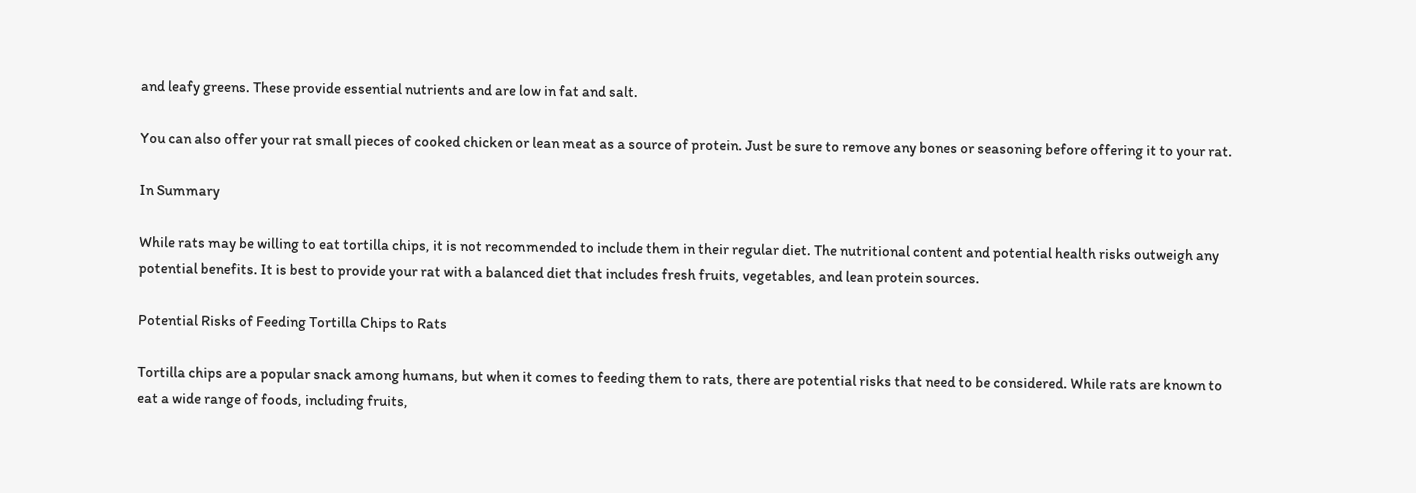and leafy greens. These provide essential nutrients and are low in fat and salt.

You can also offer your rat small pieces of cooked chicken or lean meat as a source of protein. Just be sure to remove any bones or seasoning before offering it to your rat.

In Summary

While rats may be willing to eat tortilla chips, it is not recommended to include them in their regular diet. The nutritional content and potential health risks outweigh any potential benefits. It is best to provide your rat with a balanced diet that includes fresh fruits, vegetables, and lean protein sources.

Potential Risks of Feeding Tortilla Chips to Rats

Tortilla chips are a popular snack among humans, but when it comes to feeding them to rats, there are potential risks that need to be considered. While rats are known to eat a wide range of foods, including fruits,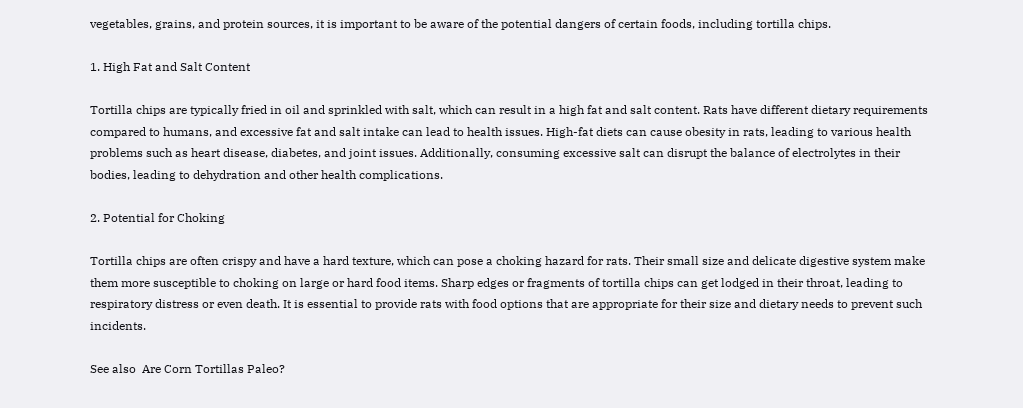vegetables, grains, and protein sources, it is important to be aware of the potential dangers of certain foods, including tortilla chips.

1. High Fat and Salt Content

Tortilla chips are typically fried in oil and sprinkled with salt, which can result in a high fat and salt content. Rats have different dietary requirements compared to humans, and excessive fat and salt intake can lead to health issues. High-fat diets can cause obesity in rats, leading to various health problems such as heart disease, diabetes, and joint issues. Additionally, consuming excessive salt can disrupt the balance of electrolytes in their bodies, leading to dehydration and other health complications.

2. Potential for Choking

Tortilla chips are often crispy and have a hard texture, which can pose a choking hazard for rats. Their small size and delicate digestive system make them more susceptible to choking on large or hard food items. Sharp edges or fragments of tortilla chips can get lodged in their throat, leading to respiratory distress or even death. It is essential to provide rats with food options that are appropriate for their size and dietary needs to prevent such incidents.

See also  Are Corn Tortillas Paleo?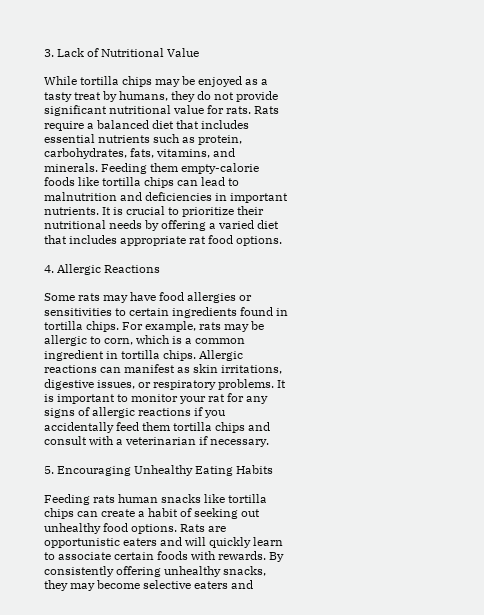3. Lack of Nutritional Value

While tortilla chips may be enjoyed as a tasty treat by humans, they do not provide significant nutritional value for rats. Rats require a balanced diet that includes essential nutrients such as protein, carbohydrates, fats, vitamins, and minerals. Feeding them empty-calorie foods like tortilla chips can lead to malnutrition and deficiencies in important nutrients. It is crucial to prioritize their nutritional needs by offering a varied diet that includes appropriate rat food options.

4. Allergic Reactions

Some rats may have food allergies or sensitivities to certain ingredients found in tortilla chips. For example, rats may be allergic to corn, which is a common ingredient in tortilla chips. Allergic reactions can manifest as skin irritations, digestive issues, or respiratory problems. It is important to monitor your rat for any signs of allergic reactions if you accidentally feed them tortilla chips and consult with a veterinarian if necessary.

5. Encouraging Unhealthy Eating Habits

Feeding rats human snacks like tortilla chips can create a habit of seeking out unhealthy food options. Rats are opportunistic eaters and will quickly learn to associate certain foods with rewards. By consistently offering unhealthy snacks, they may become selective eaters and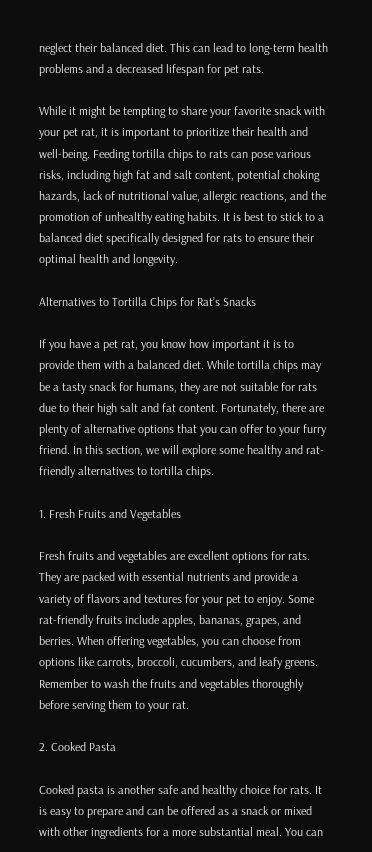neglect their balanced diet. This can lead to long-term health problems and a decreased lifespan for pet rats.

While it might be tempting to share your favorite snack with your pet rat, it is important to prioritize their health and well-being. Feeding tortilla chips to rats can pose various risks, including high fat and salt content, potential choking hazards, lack of nutritional value, allergic reactions, and the promotion of unhealthy eating habits. It is best to stick to a balanced diet specifically designed for rats to ensure their optimal health and longevity.

Alternatives to Tortilla Chips for Rat’s Snacks

If you have a pet rat, you know how important it is to provide them with a balanced diet. While tortilla chips may be a tasty snack for humans, they are not suitable for rats due to their high salt and fat content. Fortunately, there are plenty of alternative options that you can offer to your furry friend. In this section, we will explore some healthy and rat-friendly alternatives to tortilla chips.

1. Fresh Fruits and Vegetables

Fresh fruits and vegetables are excellent options for rats. They are packed with essential nutrients and provide a variety of flavors and textures for your pet to enjoy. Some rat-friendly fruits include apples, bananas, grapes, and berries. When offering vegetables, you can choose from options like carrots, broccoli, cucumbers, and leafy greens. Remember to wash the fruits and vegetables thoroughly before serving them to your rat.

2. Cooked Pasta

Cooked pasta is another safe and healthy choice for rats. It is easy to prepare and can be offered as a snack or mixed with other ingredients for a more substantial meal. You can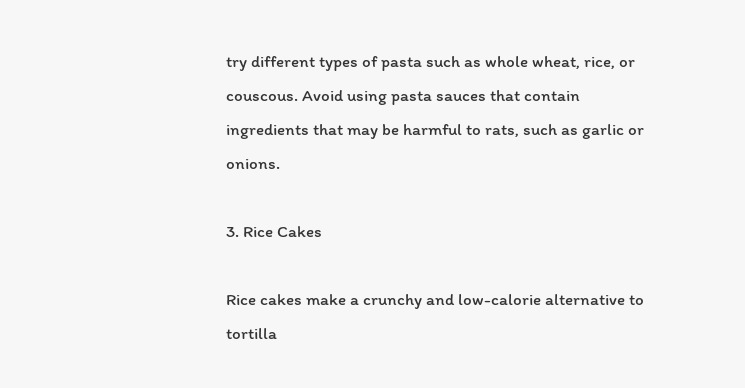try different types of pasta such as whole wheat, rice, or couscous. Avoid using pasta sauces that contain ingredients that may be harmful to rats, such as garlic or onions.

3. Rice Cakes

Rice cakes make a crunchy and low-calorie alternative to tortilla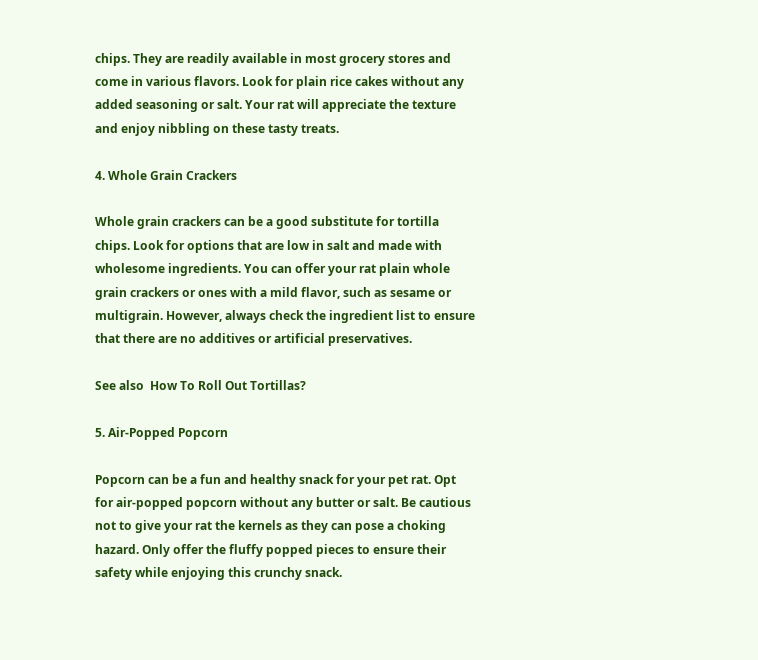chips. They are readily available in most grocery stores and come in various flavors. Look for plain rice cakes without any added seasoning or salt. Your rat will appreciate the texture and enjoy nibbling on these tasty treats.

4. Whole Grain Crackers

Whole grain crackers can be a good substitute for tortilla chips. Look for options that are low in salt and made with wholesome ingredients. You can offer your rat plain whole grain crackers or ones with a mild flavor, such as sesame or multigrain. However, always check the ingredient list to ensure that there are no additives or artificial preservatives.

See also  How To Roll Out Tortillas?

5. Air-Popped Popcorn

Popcorn can be a fun and healthy snack for your pet rat. Opt for air-popped popcorn without any butter or salt. Be cautious not to give your rat the kernels as they can pose a choking hazard. Only offer the fluffy popped pieces to ensure their safety while enjoying this crunchy snack.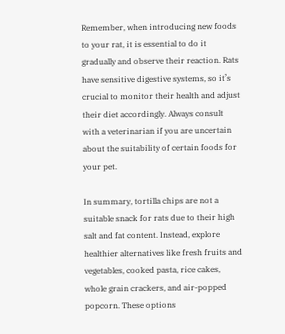Remember, when introducing new foods to your rat, it is essential to do it gradually and observe their reaction. Rats have sensitive digestive systems, so it’s crucial to monitor their health and adjust their diet accordingly. Always consult with a veterinarian if you are uncertain about the suitability of certain foods for your pet.

In summary, tortilla chips are not a suitable snack for rats due to their high salt and fat content. Instead, explore healthier alternatives like fresh fruits and vegetables, cooked pasta, rice cakes, whole grain crackers, and air-popped popcorn. These options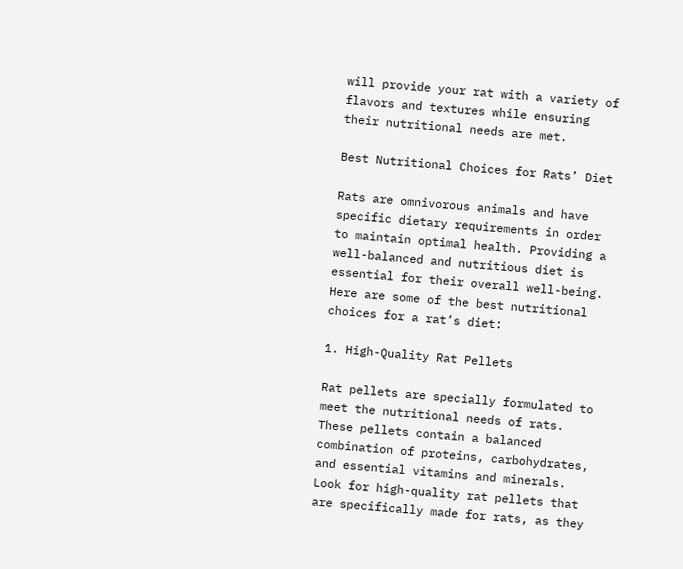will provide your rat with a variety of flavors and textures while ensuring their nutritional needs are met.

Best Nutritional Choices for Rats’ Diet

Rats are omnivorous animals and have specific dietary requirements in order to maintain optimal health. Providing a well-balanced and nutritious diet is essential for their overall well-being. Here are some of the best nutritional choices for a rat’s diet:

1. High-Quality Rat Pellets

Rat pellets are specially formulated to meet the nutritional needs of rats. These pellets contain a balanced combination of proteins, carbohydrates, and essential vitamins and minerals. Look for high-quality rat pellets that are specifically made for rats, as they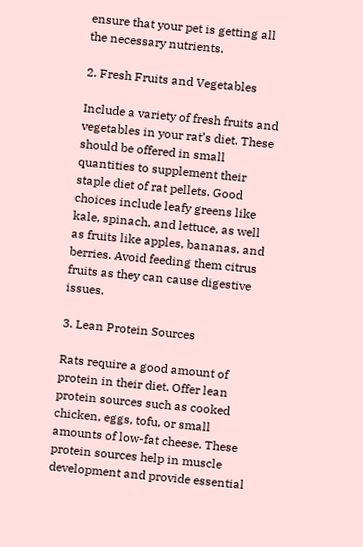ensure that your pet is getting all the necessary nutrients.

2. Fresh Fruits and Vegetables

Include a variety of fresh fruits and vegetables in your rat’s diet. These should be offered in small quantities to supplement their staple diet of rat pellets. Good choices include leafy greens like kale, spinach, and lettuce, as well as fruits like apples, bananas, and berries. Avoid feeding them citrus fruits as they can cause digestive issues.

3. Lean Protein Sources

Rats require a good amount of protein in their diet. Offer lean protein sources such as cooked chicken, eggs, tofu, or small amounts of low-fat cheese. These protein sources help in muscle development and provide essential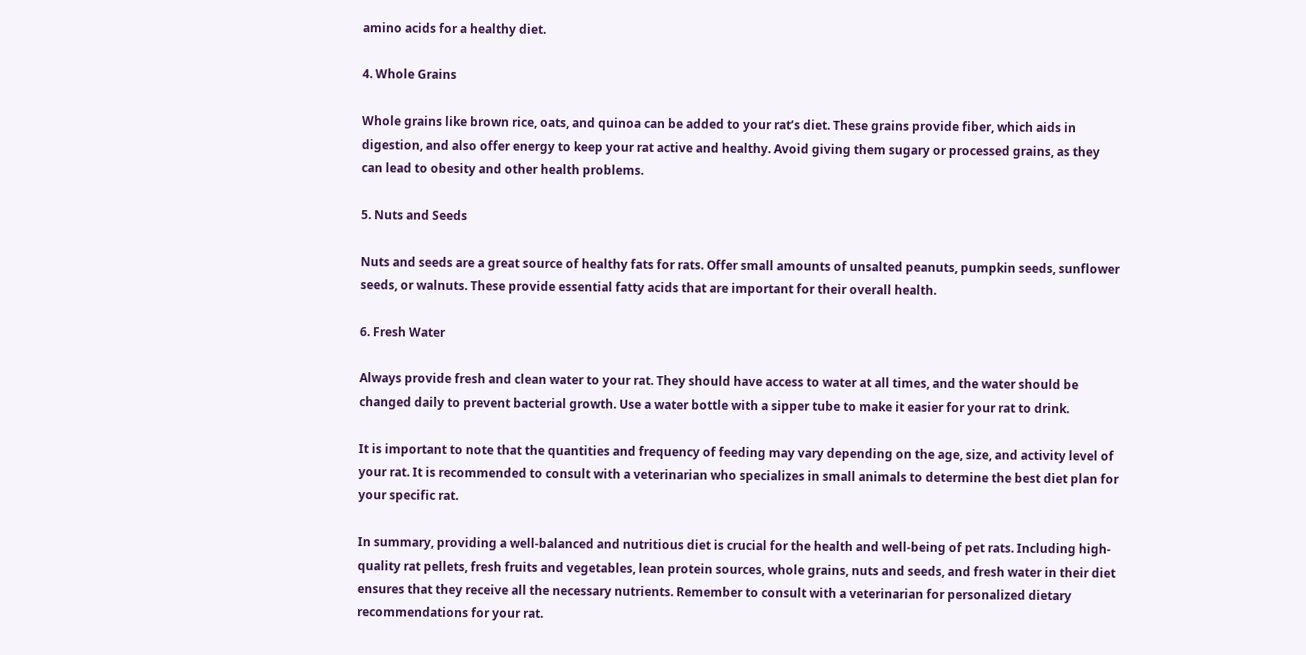amino acids for a healthy diet.

4. Whole Grains

Whole grains like brown rice, oats, and quinoa can be added to your rat’s diet. These grains provide fiber, which aids in digestion, and also offer energy to keep your rat active and healthy. Avoid giving them sugary or processed grains, as they can lead to obesity and other health problems.

5. Nuts and Seeds

Nuts and seeds are a great source of healthy fats for rats. Offer small amounts of unsalted peanuts, pumpkin seeds, sunflower seeds, or walnuts. These provide essential fatty acids that are important for their overall health.

6. Fresh Water

Always provide fresh and clean water to your rat. They should have access to water at all times, and the water should be changed daily to prevent bacterial growth. Use a water bottle with a sipper tube to make it easier for your rat to drink.

It is important to note that the quantities and frequency of feeding may vary depending on the age, size, and activity level of your rat. It is recommended to consult with a veterinarian who specializes in small animals to determine the best diet plan for your specific rat.

In summary, providing a well-balanced and nutritious diet is crucial for the health and well-being of pet rats. Including high-quality rat pellets, fresh fruits and vegetables, lean protein sources, whole grains, nuts and seeds, and fresh water in their diet ensures that they receive all the necessary nutrients. Remember to consult with a veterinarian for personalized dietary recommendations for your rat.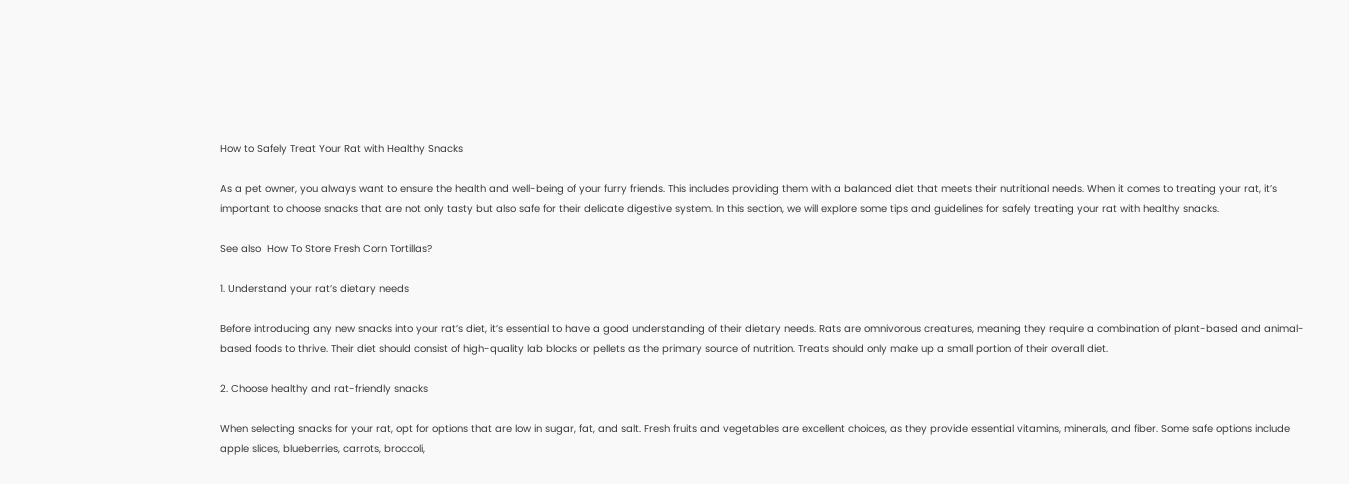How to Safely Treat Your Rat with Healthy Snacks

As a pet owner, you always want to ensure the health and well-being of your furry friends. This includes providing them with a balanced diet that meets their nutritional needs. When it comes to treating your rat, it’s important to choose snacks that are not only tasty but also safe for their delicate digestive system. In this section, we will explore some tips and guidelines for safely treating your rat with healthy snacks.

See also  How To Store Fresh Corn Tortillas?

1. Understand your rat’s dietary needs

Before introducing any new snacks into your rat’s diet, it’s essential to have a good understanding of their dietary needs. Rats are omnivorous creatures, meaning they require a combination of plant-based and animal-based foods to thrive. Their diet should consist of high-quality lab blocks or pellets as the primary source of nutrition. Treats should only make up a small portion of their overall diet.

2. Choose healthy and rat-friendly snacks

When selecting snacks for your rat, opt for options that are low in sugar, fat, and salt. Fresh fruits and vegetables are excellent choices, as they provide essential vitamins, minerals, and fiber. Some safe options include apple slices, blueberries, carrots, broccoli,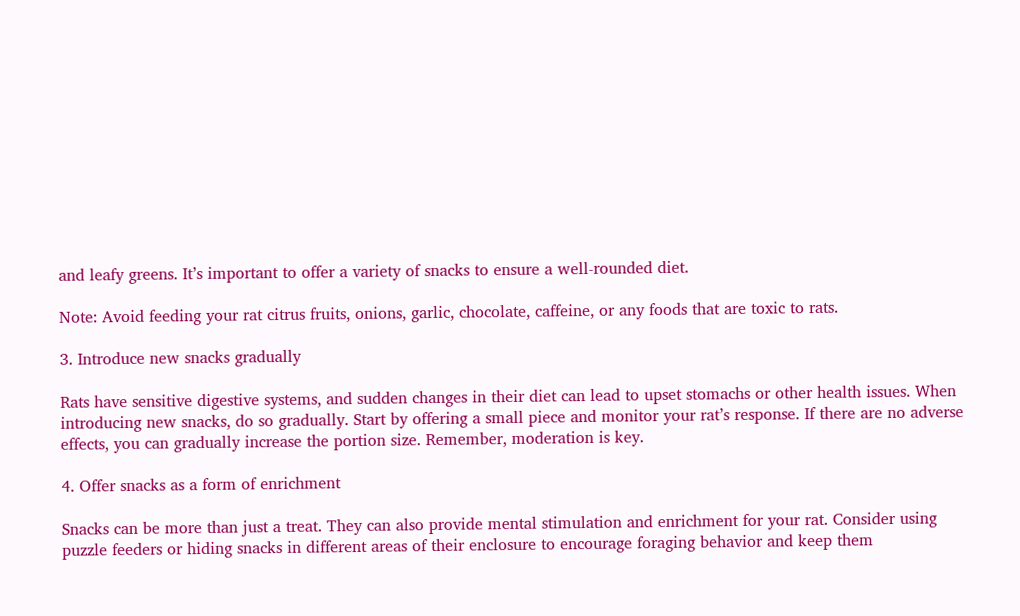and leafy greens. It’s important to offer a variety of snacks to ensure a well-rounded diet.

Note: Avoid feeding your rat citrus fruits, onions, garlic, chocolate, caffeine, or any foods that are toxic to rats.

3. Introduce new snacks gradually

Rats have sensitive digestive systems, and sudden changes in their diet can lead to upset stomachs or other health issues. When introducing new snacks, do so gradually. Start by offering a small piece and monitor your rat’s response. If there are no adverse effects, you can gradually increase the portion size. Remember, moderation is key.

4. Offer snacks as a form of enrichment

Snacks can be more than just a treat. They can also provide mental stimulation and enrichment for your rat. Consider using puzzle feeders or hiding snacks in different areas of their enclosure to encourage foraging behavior and keep them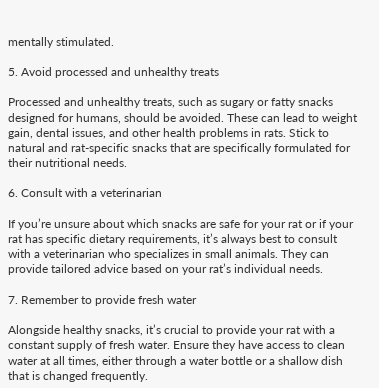mentally stimulated.

5. Avoid processed and unhealthy treats

Processed and unhealthy treats, such as sugary or fatty snacks designed for humans, should be avoided. These can lead to weight gain, dental issues, and other health problems in rats. Stick to natural and rat-specific snacks that are specifically formulated for their nutritional needs.

6. Consult with a veterinarian

If you’re unsure about which snacks are safe for your rat or if your rat has specific dietary requirements, it’s always best to consult with a veterinarian who specializes in small animals. They can provide tailored advice based on your rat’s individual needs.

7. Remember to provide fresh water

Alongside healthy snacks, it’s crucial to provide your rat with a constant supply of fresh water. Ensure they have access to clean water at all times, either through a water bottle or a shallow dish that is changed frequently.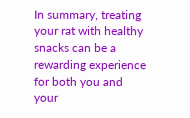In summary, treating your rat with healthy snacks can be a rewarding experience for both you and your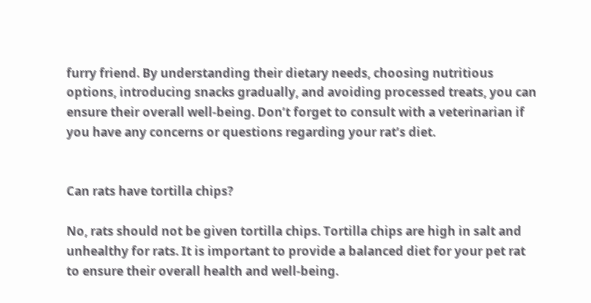furry friend. By understanding their dietary needs, choosing nutritious options, introducing snacks gradually, and avoiding processed treats, you can ensure their overall well-being. Don’t forget to consult with a veterinarian if you have any concerns or questions regarding your rat’s diet.


Can rats have tortilla chips?

No, rats should not be given tortilla chips. Tortilla chips are high in salt and unhealthy for rats. It is important to provide a balanced diet for your pet rat to ensure their overall health and well-being.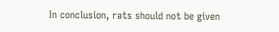In conclusion, rats should not be given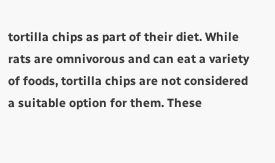tortilla chips as part of their diet. While rats are omnivorous and can eat a variety of foods, tortilla chips are not considered a suitable option for them. These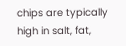chips are typically high in salt, fat,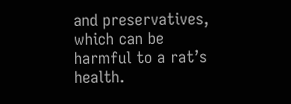and preservatives, which can be harmful to a rat’s health.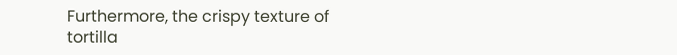Furthermore, the crispy texture of tortilla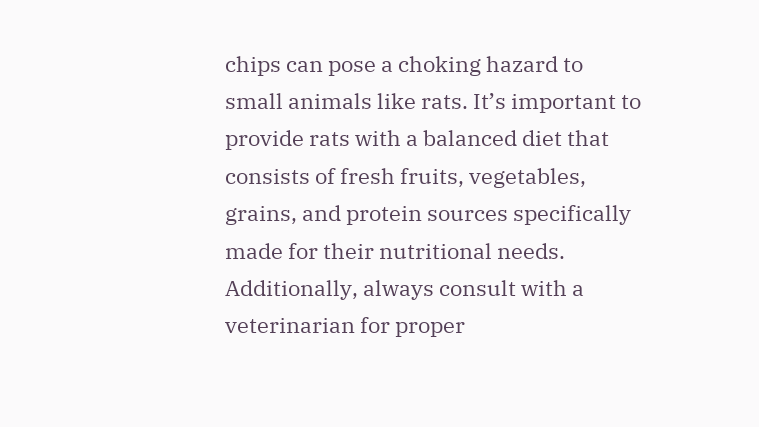chips can pose a choking hazard to small animals like rats. It’s important to provide rats with a balanced diet that consists of fresh fruits, vegetables, grains, and protein sources specifically made for their nutritional needs. Additionally, always consult with a veterinarian for proper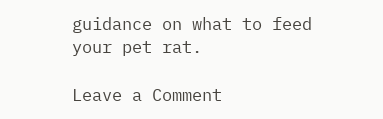guidance on what to feed your pet rat.

Leave a Comment